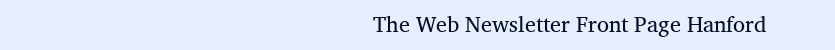The Web Newsletter Front Page Hanford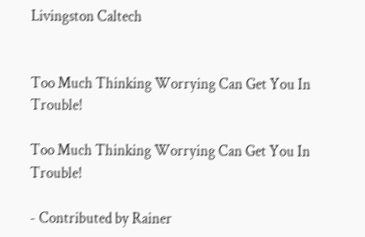Livingston Caltech


Too Much Thinking Worrying Can Get You In Trouble!

Too Much Thinking Worrying Can Get You In Trouble!

- Contributed by Rainer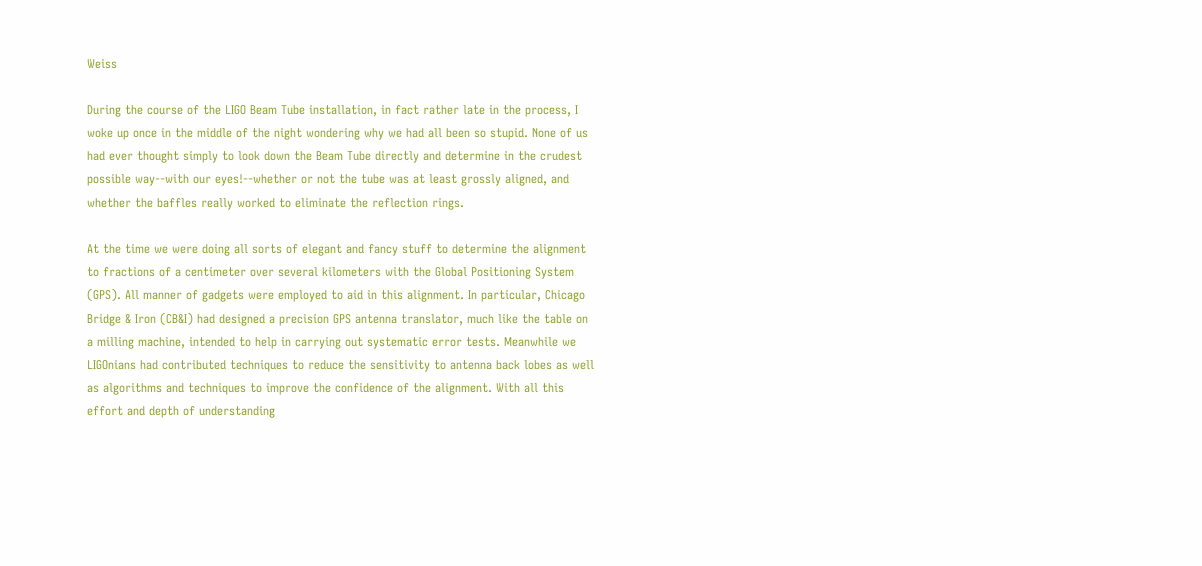Weiss

During the course of the LIGO Beam Tube installation, in fact rather late in the process, I woke up once in the middle of the night wondering why we had all been so stupid. None of us had ever thought simply to look down the Beam Tube directly and determine in the crudest possible way--with our eyes!--whether or not the tube was at least grossly aligned, and whether the baffles really worked to eliminate the reflection rings.

At the time we were doing all sorts of elegant and fancy stuff to determine the alignment to fractions of a centimeter over several kilometers with the Global Positioning System (GPS). All manner of gadgets were employed to aid in this alignment. In particular, Chicago Bridge & Iron (CB&I) had designed a precision GPS antenna translator, much like the table on a milling machine, intended to help in carrying out systematic error tests. Meanwhile we LIGOnians had contributed techniques to reduce the sensitivity to antenna back lobes as well as algorithms and techniques to improve the confidence of the alignment. With all this effort and depth of understanding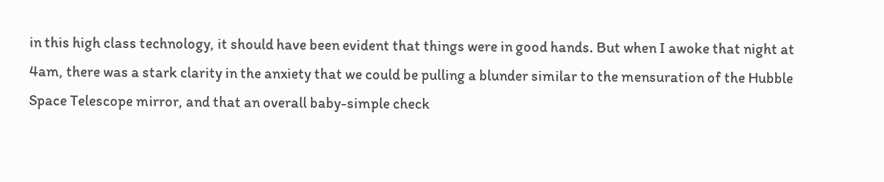in this high class technology, it should have been evident that things were in good hands. But when I awoke that night at 4am, there was a stark clarity in the anxiety that we could be pulling a blunder similar to the mensuration of the Hubble Space Telescope mirror, and that an overall baby-simple check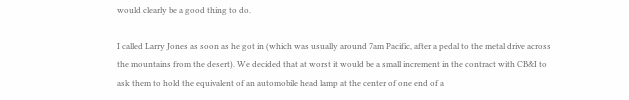would clearly be a good thing to do.

I called Larry Jones as soon as he got in (which was usually around 7am Pacific, after a pedal to the metal drive across the mountains from the desert). We decided that at worst it would be a small increment in the contract with CB&I to ask them to hold the equivalent of an automobile head lamp at the center of one end of a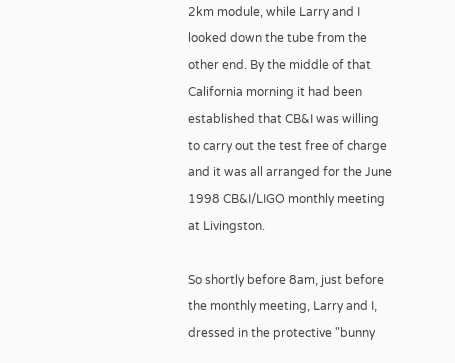2km module, while Larry and I looked down the tube from the other end. By the middle of that California morning it had been established that CB&I was willing to carry out the test free of charge and it was all arranged for the June 1998 CB&I/LIGO monthly meeting at Livingston.

So shortly before 8am, just before the monthly meeting, Larry and I, dressed in the protective "bunny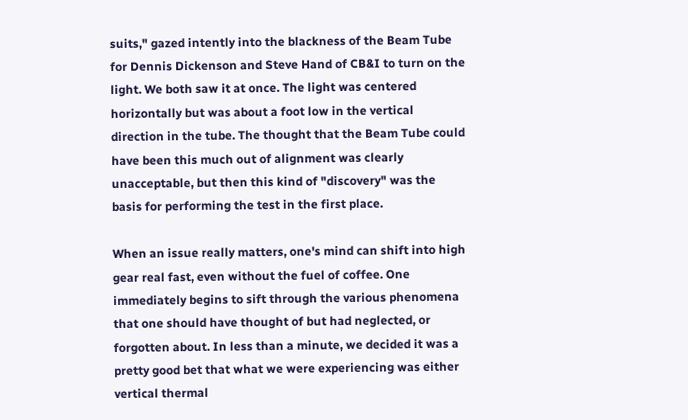suits," gazed intently into the blackness of the Beam Tube for Dennis Dickenson and Steve Hand of CB&I to turn on the light. We both saw it at once. The light was centered horizontally but was about a foot low in the vertical direction in the tube. The thought that the Beam Tube could have been this much out of alignment was clearly unacceptable, but then this kind of "discovery" was the basis for performing the test in the first place.

When an issue really matters, one's mind can shift into high gear real fast, even without the fuel of coffee. One immediately begins to sift through the various phenomena that one should have thought of but had neglected, or forgotten about. In less than a minute, we decided it was a pretty good bet that what we were experiencing was either vertical thermal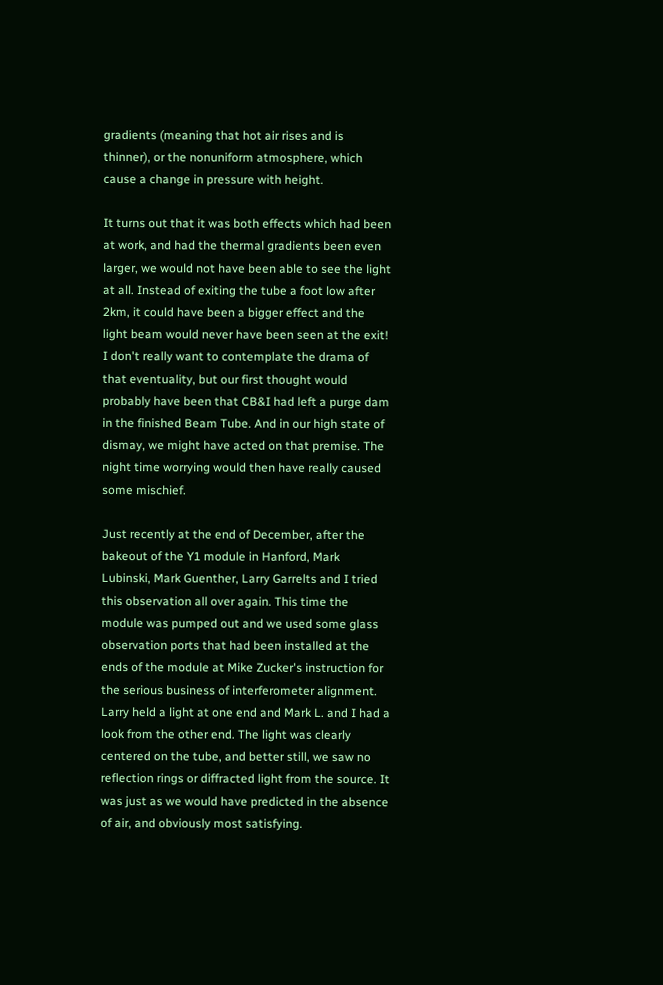gradients (meaning that hot air rises and is thinner), or the nonuniform atmosphere, which cause a change in pressure with height.

It turns out that it was both effects which had been at work, and had the thermal gradients been even larger, we would not have been able to see the light at all. Instead of exiting the tube a foot low after 2km, it could have been a bigger effect and the light beam would never have been seen at the exit! I don't really want to contemplate the drama of that eventuality, but our first thought would probably have been that CB&I had left a purge dam in the finished Beam Tube. And in our high state of dismay, we might have acted on that premise. The night time worrying would then have really caused some mischief.

Just recently at the end of December, after the bakeout of the Y1 module in Hanford, Mark Lubinski, Mark Guenther, Larry Garrelts and I tried this observation all over again. This time the module was pumped out and we used some glass observation ports that had been installed at the ends of the module at Mike Zucker's instruction for the serious business of interferometer alignment. Larry held a light at one end and Mark L. and I had a look from the other end. The light was clearly centered on the tube, and better still, we saw no reflection rings or diffracted light from the source. It was just as we would have predicted in the absence of air, and obviously most satisfying.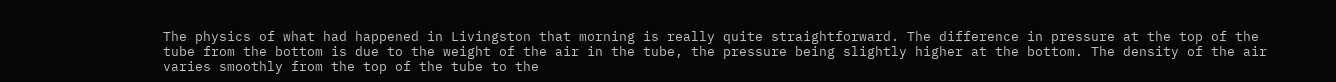The physics of what had happened in Livingston that morning is really quite straightforward. The difference in pressure at the top of the tube from the bottom is due to the weight of the air in the tube, the pressure being slightly higher at the bottom. The density of the air varies smoothly from the top of the tube to the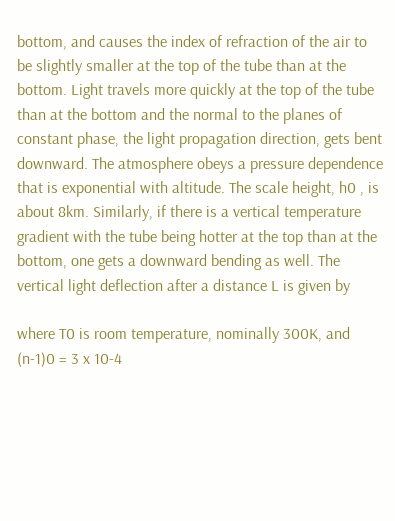bottom, and causes the index of refraction of the air to be slightly smaller at the top of the tube than at the bottom. Light travels more quickly at the top of the tube than at the bottom and the normal to the planes of constant phase, the light propagation direction, gets bent downward. The atmosphere obeys a pressure dependence that is exponential with altitude. The scale height, h0 , is about 8km. Similarly, if there is a vertical temperature gradient with the tube being hotter at the top than at the bottom, one gets a downward bending as well. The vertical light deflection after a distance L is given by

where T0 is room temperature, nominally 300K, and (n-1)0 = 3 x 10-4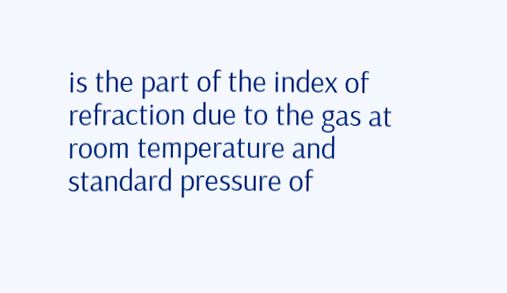is the part of the index of refraction due to the gas at room temperature and standard pressure of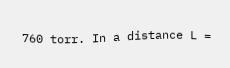760 torr. In a distance L =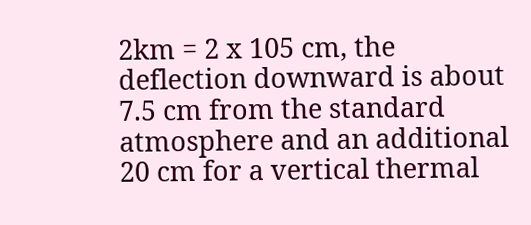2km = 2 x 105 cm, the deflection downward is about 7.5 cm from the standard atmosphere and an additional 20 cm for a vertical thermal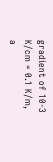gradient of 10-3 K/cm = 0.1 K/m, a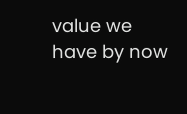value we have by now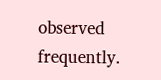observed frequently.